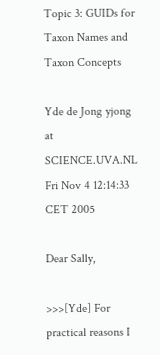Topic 3: GUIDs for Taxon Names and Taxon Concepts

Yde de Jong yjong at SCIENCE.UVA.NL
Fri Nov 4 12:14:33 CET 2005

Dear Sally,

>>>[Yde] For practical reasons I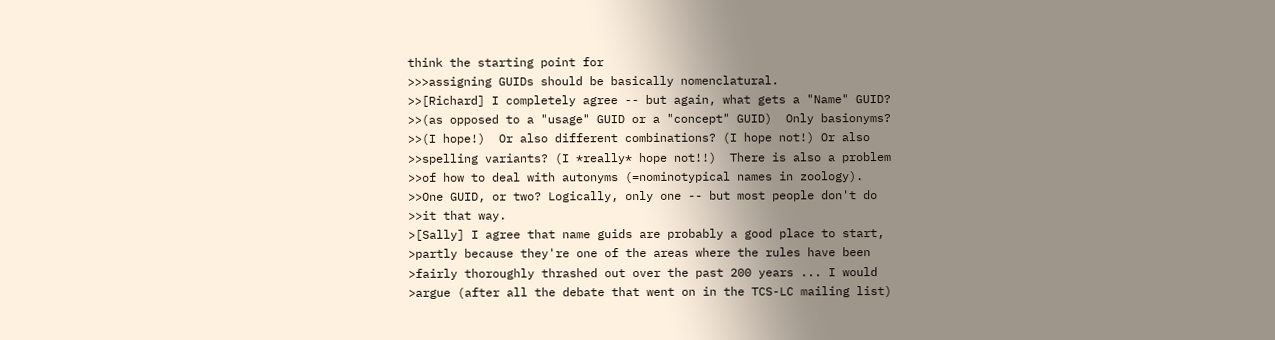think the starting point for
>>>assigning GUIDs should be basically nomenclatural.
>>[Richard] I completely agree -- but again, what gets a "Name" GUID?
>>(as opposed to a "usage" GUID or a "concept" GUID)  Only basionyms?
>>(I hope!)  Or also different combinations? (I hope not!) Or also
>>spelling variants? (I *really* hope not!!)  There is also a problem
>>of how to deal with autonyms (=nominotypical names in zoology).
>>One GUID, or two? Logically, only one -- but most people don't do
>>it that way.
>[Sally] I agree that name guids are probably a good place to start,
>partly because they're one of the areas where the rules have been
>fairly thoroughly thrashed out over the past 200 years ... I would
>argue (after all the debate that went on in the TCS-LC mailing list)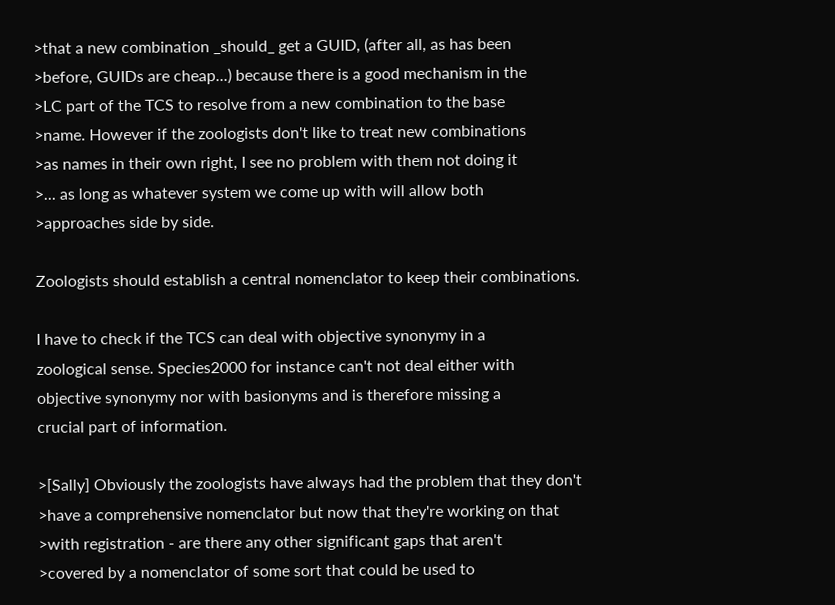>that a new combination _should_ get a GUID, (after all, as has been
>before, GUIDs are cheap...) because there is a good mechanism in the
>LC part of the TCS to resolve from a new combination to the base
>name. However if the zoologists don't like to treat new combinations
>as names in their own right, I see no problem with them not doing it
>... as long as whatever system we come up with will allow both
>approaches side by side.

Zoologists should establish a central nomenclator to keep their combinations.

I have to check if the TCS can deal with objective synonymy in a
zoological sense. Species2000 for instance can't not deal either with
objective synonymy nor with basionyms and is therefore missing a
crucial part of information.

>[Sally] Obviously the zoologists have always had the problem that they don't
>have a comprehensive nomenclator but now that they're working on that
>with registration - are there any other significant gaps that aren't
>covered by a nomenclator of some sort that could be used to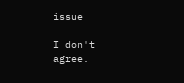issue

I don't agree.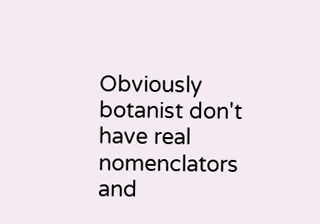Obviously botanist don't have real nomenclators and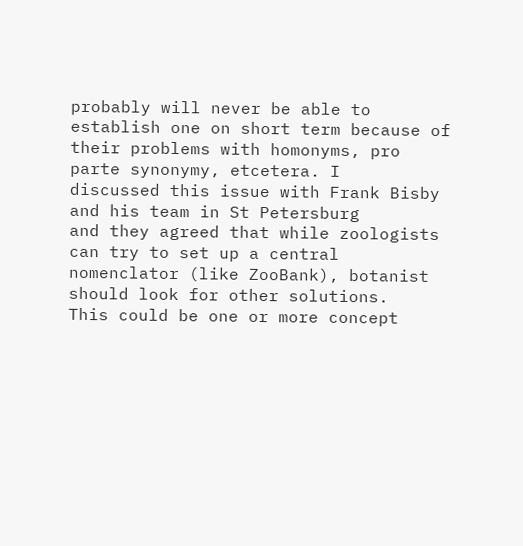probably will never be able to establish one on short term because of
their problems with homonyms, pro parte synonymy, etcetera. I
discussed this issue with Frank Bisby and his team in St Petersburg
and they agreed that while zoologists can try to set up a central
nomenclator (like ZooBank), botanist should look for other solutions.
This could be one or more concept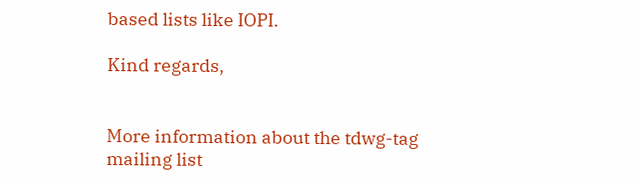based lists like IOPI.

Kind regards,


More information about the tdwg-tag mailing list